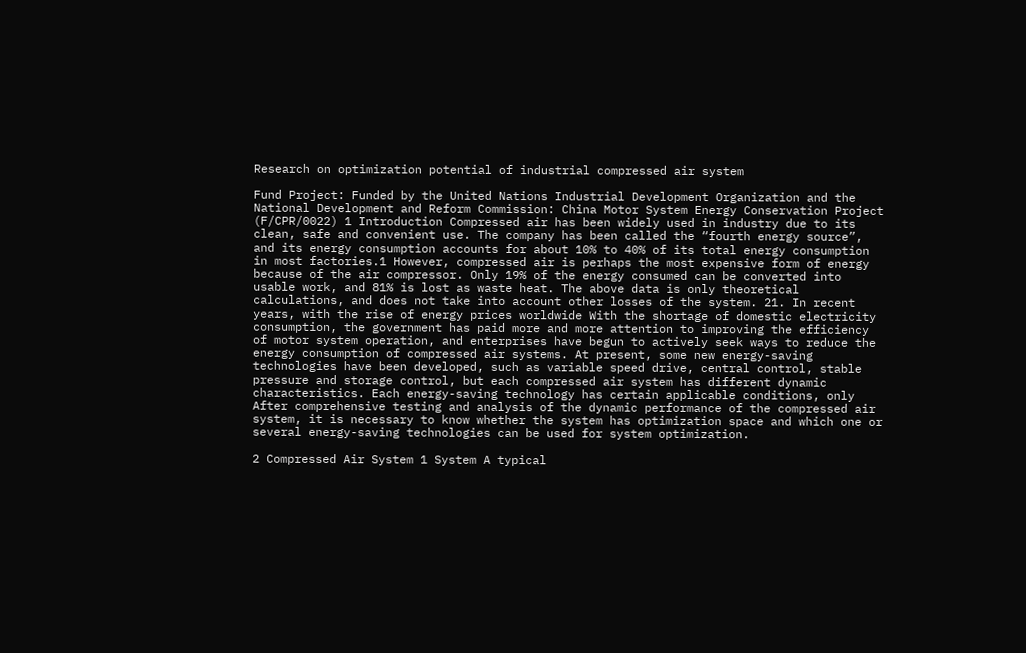Research on optimization potential of industrial compressed air system

Fund Project: Funded by the United Nations Industrial Development Organization and the National Development and Reform Commission: China Motor System Energy Conservation Project (F/CPR/0022) 1 Introduction Compressed air has been widely used in industry due to its clean, safe and convenient use. The company has been called the “fourth energy source”, and its energy consumption accounts for about 10% to 40% of its total energy consumption in most factories.1 However, compressed air is perhaps the most expensive form of energy because of the air compressor. Only 19% of the energy consumed can be converted into usable work, and 81% is lost as waste heat. The above data is only theoretical calculations, and does not take into account other losses of the system. 21. In recent years, with the rise of energy prices worldwide With the shortage of domestic electricity consumption, the government has paid more and more attention to improving the efficiency of motor system operation, and enterprises have begun to actively seek ways to reduce the energy consumption of compressed air systems. At present, some new energy-saving technologies have been developed, such as variable speed drive, central control, stable pressure and storage control, but each compressed air system has different dynamic characteristics. Each energy-saving technology has certain applicable conditions, only After comprehensive testing and analysis of the dynamic performance of the compressed air system, it is necessary to know whether the system has optimization space and which one or several energy-saving technologies can be used for system optimization.

2 Compressed Air System 1 System A typical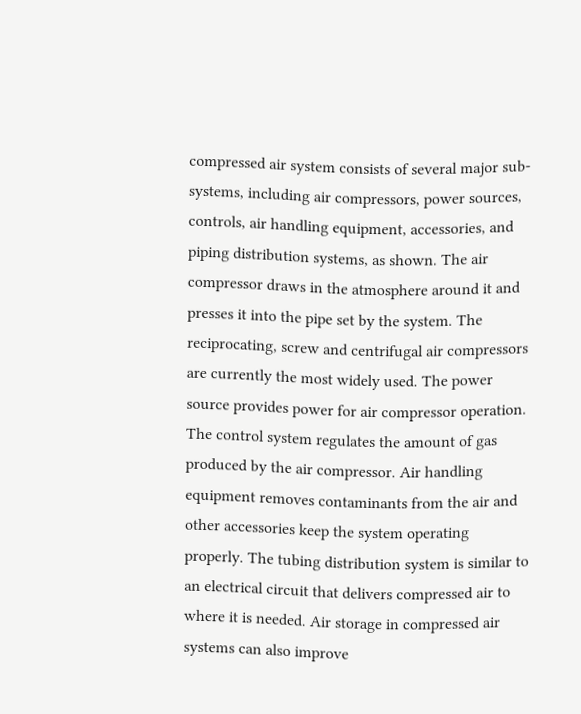compressed air system consists of several major sub-systems, including air compressors, power sources, controls, air handling equipment, accessories, and piping distribution systems, as shown. The air compressor draws in the atmosphere around it and presses it into the pipe set by the system. The reciprocating, screw and centrifugal air compressors are currently the most widely used. The power source provides power for air compressor operation. The control system regulates the amount of gas produced by the air compressor. Air handling equipment removes contaminants from the air and other accessories keep the system operating properly. The tubing distribution system is similar to an electrical circuit that delivers compressed air to where it is needed. Air storage in compressed air systems can also improve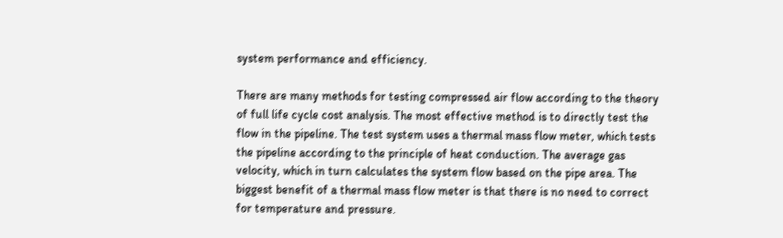system performance and efficiency.

There are many methods for testing compressed air flow according to the theory of full life cycle cost analysis. The most effective method is to directly test the flow in the pipeline. The test system uses a thermal mass flow meter, which tests the pipeline according to the principle of heat conduction. The average gas velocity, which in turn calculates the system flow based on the pipe area. The biggest benefit of a thermal mass flow meter is that there is no need to correct for temperature and pressure.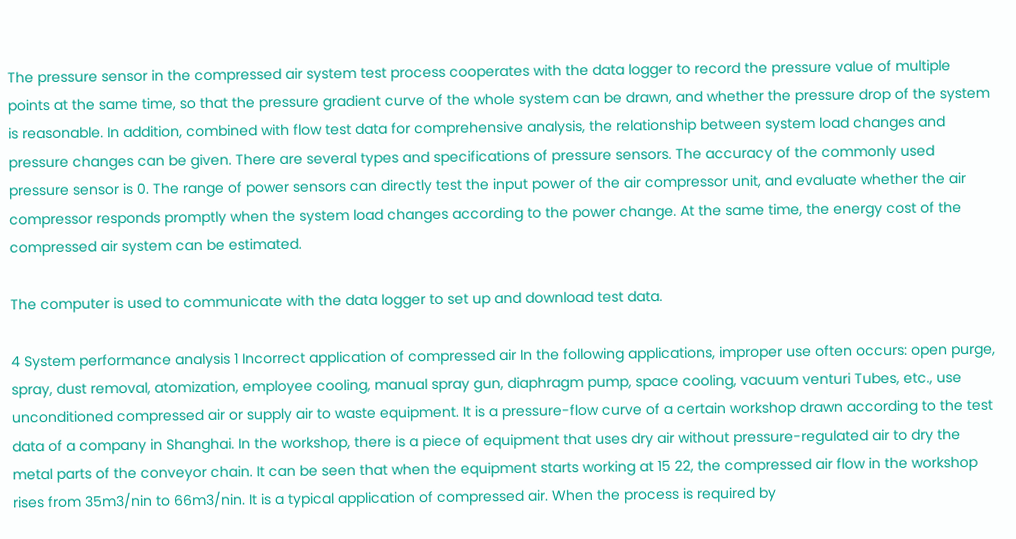The pressure sensor in the compressed air system test process cooperates with the data logger to record the pressure value of multiple points at the same time, so that the pressure gradient curve of the whole system can be drawn, and whether the pressure drop of the system is reasonable. In addition, combined with flow test data for comprehensive analysis, the relationship between system load changes and pressure changes can be given. There are several types and specifications of pressure sensors. The accuracy of the commonly used pressure sensor is 0. The range of power sensors can directly test the input power of the air compressor unit, and evaluate whether the air compressor responds promptly when the system load changes according to the power change. At the same time, the energy cost of the compressed air system can be estimated.

The computer is used to communicate with the data logger to set up and download test data.

4 System performance analysis 1 Incorrect application of compressed air In the following applications, improper use often occurs: open purge, spray, dust removal, atomization, employee cooling, manual spray gun, diaphragm pump, space cooling, vacuum venturi Tubes, etc., use unconditioned compressed air or supply air to waste equipment. It is a pressure-flow curve of a certain workshop drawn according to the test data of a company in Shanghai. In the workshop, there is a piece of equipment that uses dry air without pressure-regulated air to dry the metal parts of the conveyor chain. It can be seen that when the equipment starts working at 15 22, the compressed air flow in the workshop rises from 35m3/nin to 66m3/nin. It is a typical application of compressed air. When the process is required by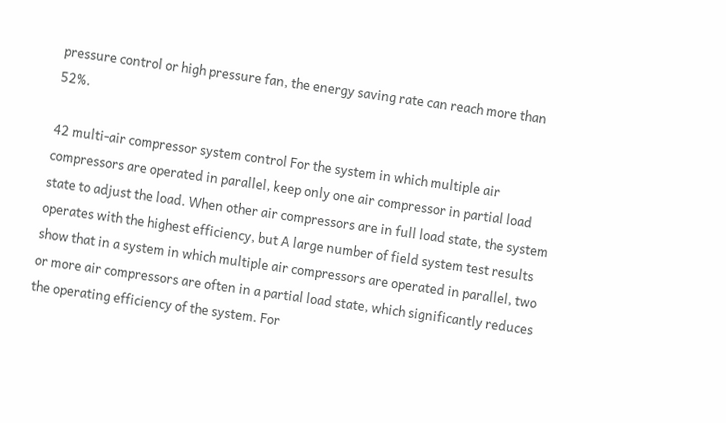pressure control or high pressure fan, the energy saving rate can reach more than 52%.

42 multi-air compressor system control For the system in which multiple air compressors are operated in parallel, keep only one air compressor in partial load state to adjust the load. When other air compressors are in full load state, the system operates with the highest efficiency, but A large number of field system test results show that in a system in which multiple air compressors are operated in parallel, two or more air compressors are often in a partial load state, which significantly reduces the operating efficiency of the system. For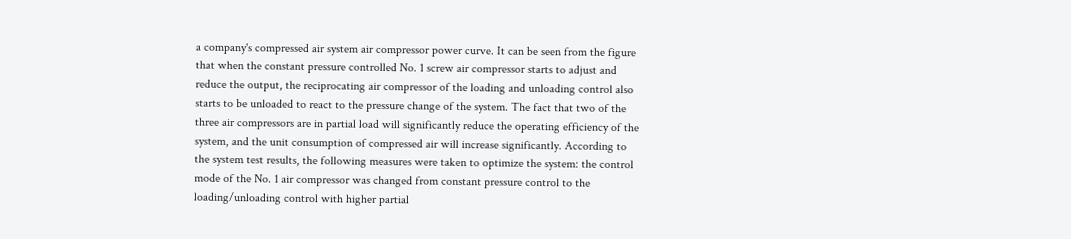a company's compressed air system air compressor power curve. It can be seen from the figure that when the constant pressure controlled No. 1 screw air compressor starts to adjust and reduce the output, the reciprocating air compressor of the loading and unloading control also starts to be unloaded to react to the pressure change of the system. The fact that two of the three air compressors are in partial load will significantly reduce the operating efficiency of the system, and the unit consumption of compressed air will increase significantly. According to the system test results, the following measures were taken to optimize the system: the control mode of the No. 1 air compressor was changed from constant pressure control to the loading/unloading control with higher partial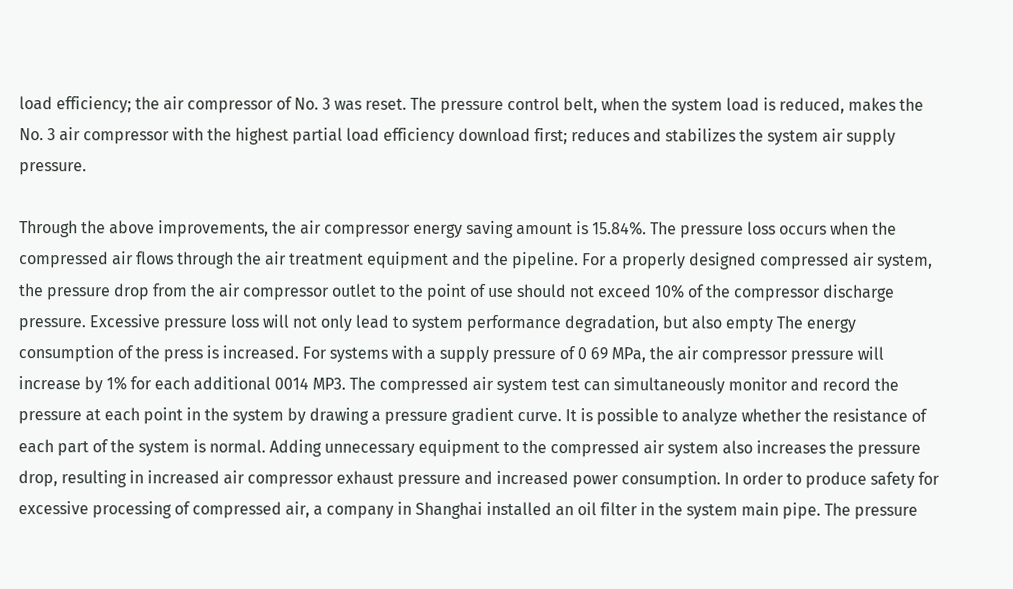load efficiency; the air compressor of No. 3 was reset. The pressure control belt, when the system load is reduced, makes the No. 3 air compressor with the highest partial load efficiency download first; reduces and stabilizes the system air supply pressure.

Through the above improvements, the air compressor energy saving amount is 15.84%. The pressure loss occurs when the compressed air flows through the air treatment equipment and the pipeline. For a properly designed compressed air system, the pressure drop from the air compressor outlet to the point of use should not exceed 10% of the compressor discharge pressure. Excessive pressure loss will not only lead to system performance degradation, but also empty The energy consumption of the press is increased. For systems with a supply pressure of 0 69 MPa, the air compressor pressure will increase by 1% for each additional 0014 MP3. The compressed air system test can simultaneously monitor and record the pressure at each point in the system by drawing a pressure gradient curve. It is possible to analyze whether the resistance of each part of the system is normal. Adding unnecessary equipment to the compressed air system also increases the pressure drop, resulting in increased air compressor exhaust pressure and increased power consumption. In order to produce safety for excessive processing of compressed air, a company in Shanghai installed an oil filter in the system main pipe. The pressure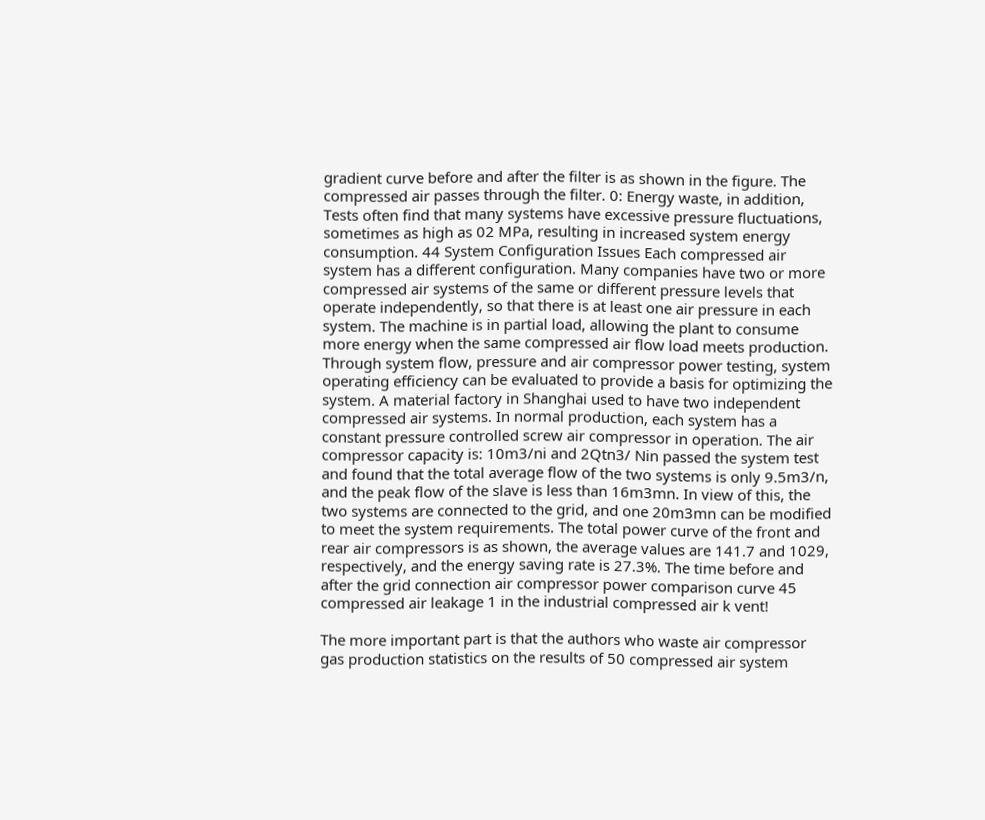gradient curve before and after the filter is as shown in the figure. The compressed air passes through the filter. 0: Energy waste, in addition, Tests often find that many systems have excessive pressure fluctuations, sometimes as high as 02 MPa, resulting in increased system energy consumption. 44 System Configuration Issues Each compressed air system has a different configuration. Many companies have two or more compressed air systems of the same or different pressure levels that operate independently, so that there is at least one air pressure in each system. The machine is in partial load, allowing the plant to consume more energy when the same compressed air flow load meets production. Through system flow, pressure and air compressor power testing, system operating efficiency can be evaluated to provide a basis for optimizing the system. A material factory in Shanghai used to have two independent compressed air systems. In normal production, each system has a constant pressure controlled screw air compressor in operation. The air compressor capacity is: 10m3/ni and 2Qtn3/ Nin passed the system test and found that the total average flow of the two systems is only 9.5m3/n, and the peak flow of the slave is less than 16m3mn. In view of this, the two systems are connected to the grid, and one 20m3mn can be modified to meet the system requirements. The total power curve of the front and rear air compressors is as shown, the average values are 141.7 and 1029, respectively, and the energy saving rate is 27.3%. The time before and after the grid connection air compressor power comparison curve 45 compressed air leakage 1 in the industrial compressed air k vent!

The more important part is that the authors who waste air compressor gas production statistics on the results of 50 compressed air system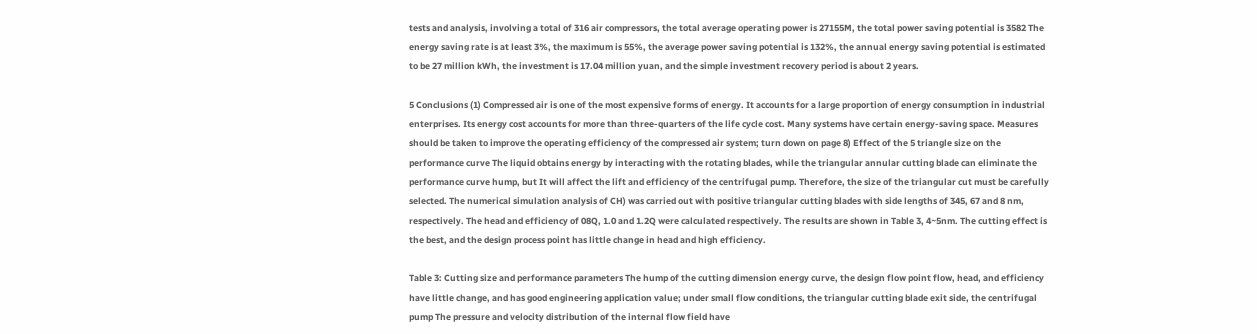tests and analysis, involving a total of 316 air compressors, the total average operating power is 27155M, the total power saving potential is 3582 The energy saving rate is at least 3%, the maximum is 55%, the average power saving potential is 132%, the annual energy saving potential is estimated to be 27 million kWh, the investment is 17.04 million yuan, and the simple investment recovery period is about 2 years.

5 Conclusions (1) Compressed air is one of the most expensive forms of energy. It accounts for a large proportion of energy consumption in industrial enterprises. Its energy cost accounts for more than three-quarters of the life cycle cost. Many systems have certain energy-saving space. Measures should be taken to improve the operating efficiency of the compressed air system; turn down on page 8) Effect of the 5 triangle size on the performance curve The liquid obtains energy by interacting with the rotating blades, while the triangular annular cutting blade can eliminate the performance curve hump, but It will affect the lift and efficiency of the centrifugal pump. Therefore, the size of the triangular cut must be carefully selected. The numerical simulation analysis of CH) was carried out with positive triangular cutting blades with side lengths of 345, 67 and 8 nm, respectively. The head and efficiency of 08Q, 1.0 and 1.2Q were calculated respectively. The results are shown in Table 3, 4~5nm. The cutting effect is the best, and the design process point has little change in head and high efficiency.

Table 3: Cutting size and performance parameters The hump of the cutting dimension energy curve, the design flow point flow, head, and efficiency have little change, and has good engineering application value; under small flow conditions, the triangular cutting blade exit side, the centrifugal pump The pressure and velocity distribution of the internal flow field have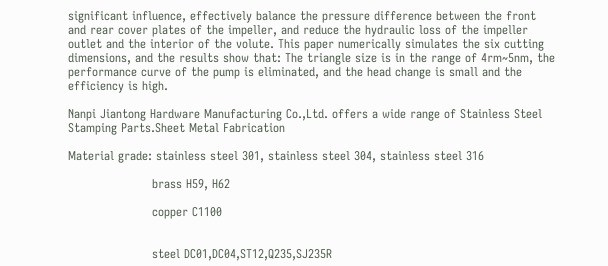significant influence, effectively balance the pressure difference between the front and rear cover plates of the impeller, and reduce the hydraulic loss of the impeller outlet and the interior of the volute. This paper numerically simulates the six cutting dimensions, and the results show that: The triangle size is in the range of 4rm~5nm, the performance curve of the pump is eliminated, and the head change is small and the efficiency is high.

Nanpi Jiantong Hardware Manufacturing Co.,Ltd. offers a wide range of Stainless Steel Stamping Parts.Sheet Metal Fabrication

Material grade: stainless steel 301, stainless steel 304, stainless steel 316

                     brass H59, H62

                     copper C1100


                     steel DC01,DC04,ST12,Q235,SJ235R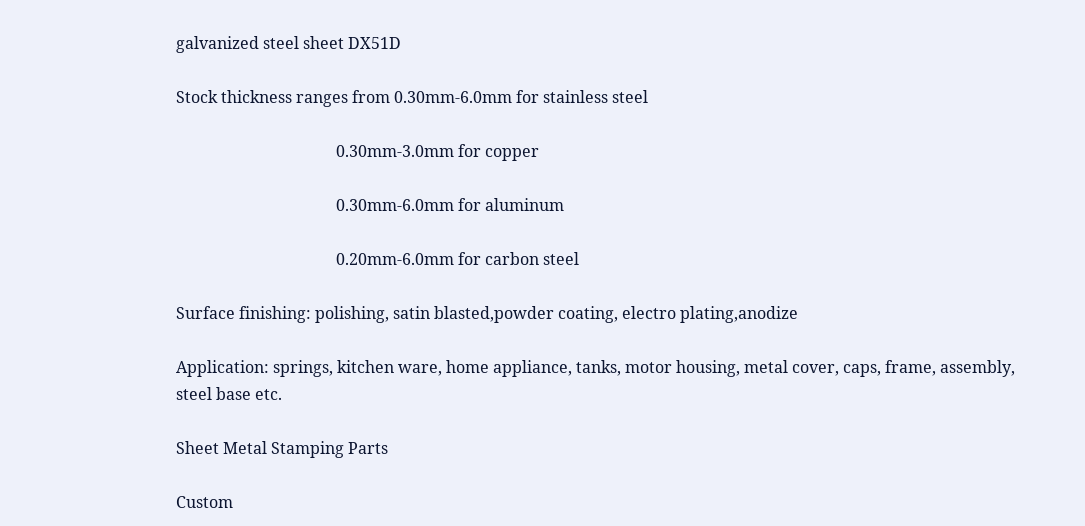galvanized steel sheet DX51D

Stock thickness ranges from 0.30mm-6.0mm for stainless steel

                                        0.30mm-3.0mm for copper

                                        0.30mm-6.0mm for aluminum

                                        0.20mm-6.0mm for carbon steel

Surface finishing: polishing, satin blasted,powder coating, electro plating,anodize

Application: springs, kitchen ware, home appliance, tanks, motor housing, metal cover, caps, frame, assembly, steel base etc.

Sheet Metal Stamping Parts

Custom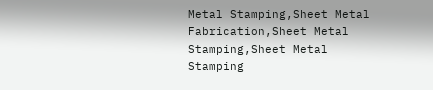Metal Stamping,Sheet Metal Fabrication,Sheet Metal Stamping,Sheet Metal Stamping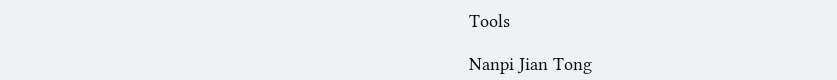Tools

Nanpi Jian Tong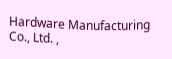Hardware Manufacturing Co., Ltd. ,